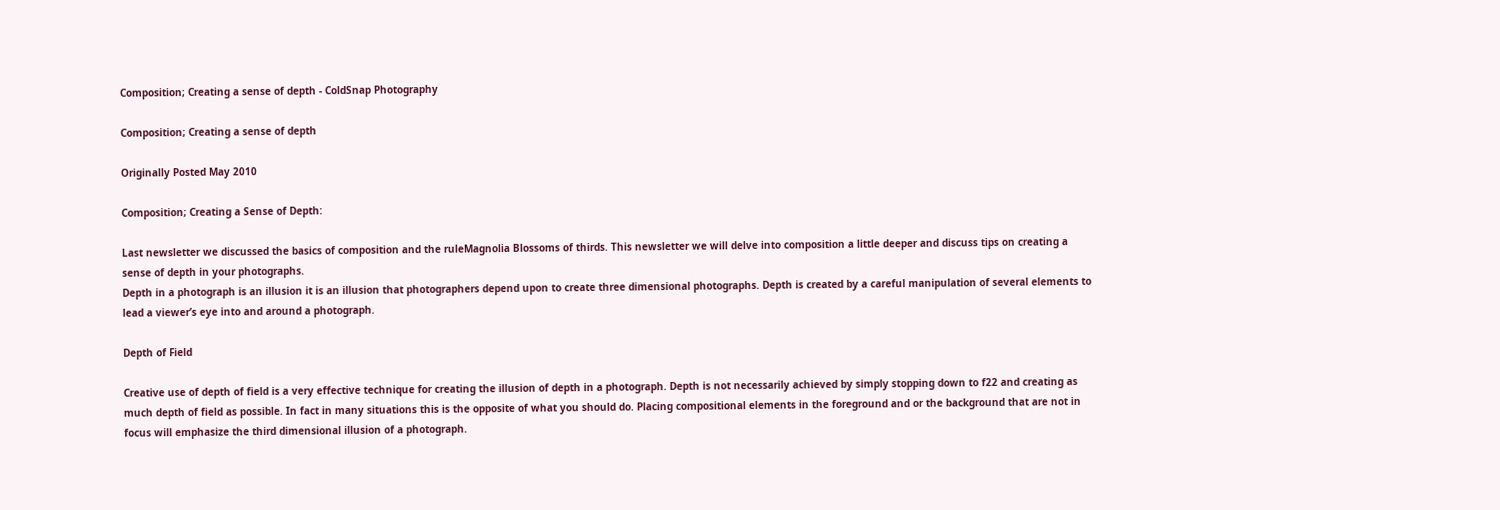Composition; Creating a sense of depth - ColdSnap Photography

Composition; Creating a sense of depth

Originally Posted May 2010

Composition; Creating a Sense of Depth:

Last newsletter we discussed the basics of composition and the ruleMagnolia Blossoms of thirds. This newsletter we will delve into composition a little deeper and discuss tips on creating a sense of depth in your photographs.
Depth in a photograph is an illusion it is an illusion that photographers depend upon to create three dimensional photographs. Depth is created by a careful manipulation of several elements to lead a viewer’s eye into and around a photograph.

Depth of Field

Creative use of depth of field is a very effective technique for creating the illusion of depth in a photograph. Depth is not necessarily achieved by simply stopping down to f22 and creating as much depth of field as possible. In fact in many situations this is the opposite of what you should do. Placing compositional elements in the foreground and or the background that are not in focus will emphasize the third dimensional illusion of a photograph.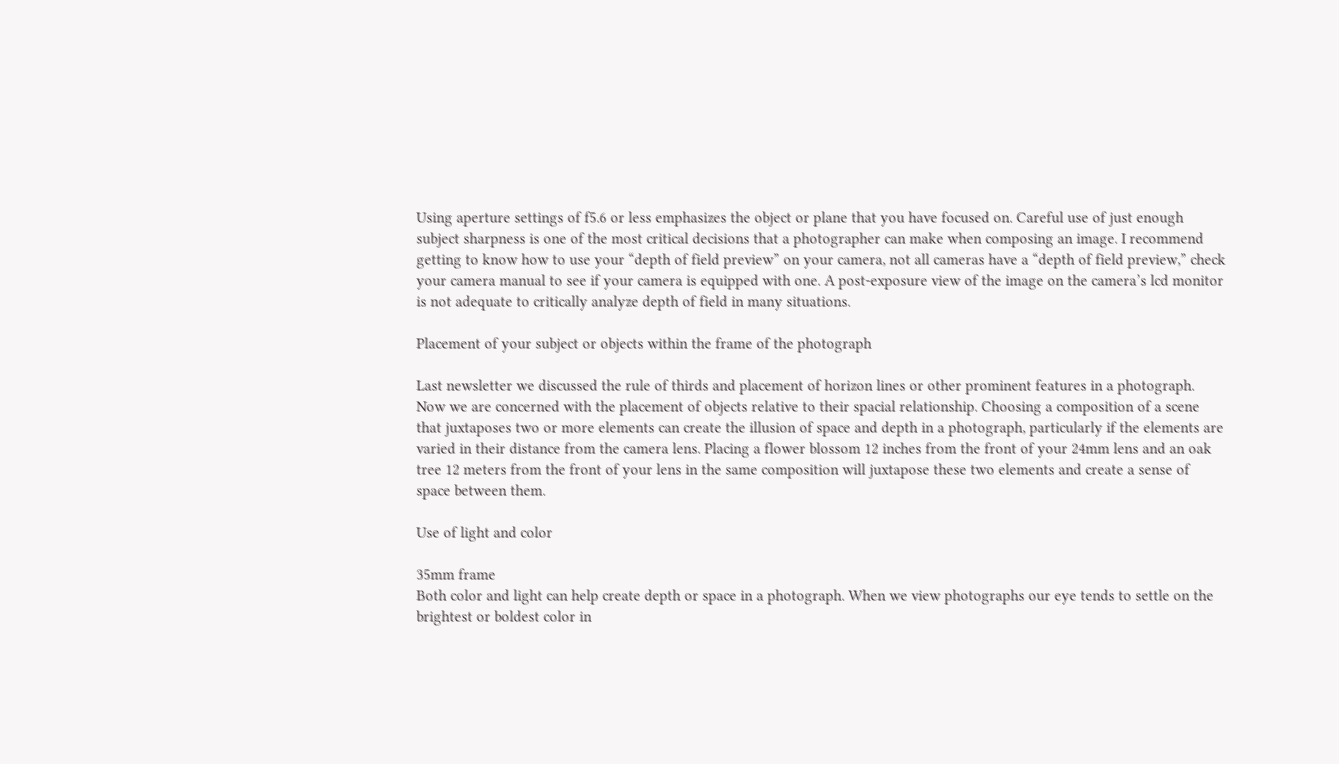Using aperture settings of f5.6 or less emphasizes the object or plane that you have focused on. Careful use of just enough subject sharpness is one of the most critical decisions that a photographer can make when composing an image. I recommend getting to know how to use your “depth of field preview” on your camera, not all cameras have a “depth of field preview,” check your camera manual to see if your camera is equipped with one. A post-exposure view of the image on the camera’s lcd monitor is not adequate to critically analyze depth of field in many situations.

Placement of your subject or objects within the frame of the photograph

Last newsletter we discussed the rule of thirds and placement of horizon lines or other prominent features in a photograph. Now we are concerned with the placement of objects relative to their spacial relationship. Choosing a composition of a scene that juxtaposes two or more elements can create the illusion of space and depth in a photograph, particularly if the elements are varied in their distance from the camera lens. Placing a flower blossom 12 inches from the front of your 24mm lens and an oak tree 12 meters from the front of your lens in the same composition will juxtapose these two elements and create a sense of space between them.

Use of light and color

35mm frame
Both color and light can help create depth or space in a photograph. When we view photographs our eye tends to settle on the brightest or boldest color in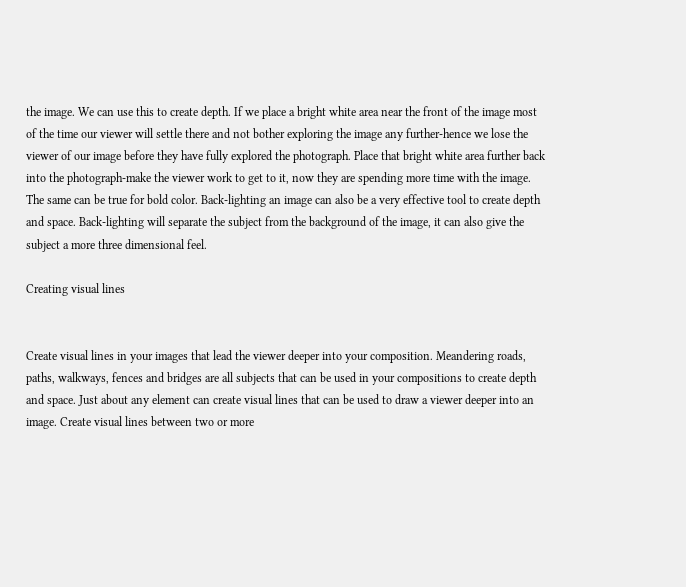the image. We can use this to create depth. If we place a bright white area near the front of the image most of the time our viewer will settle there and not bother exploring the image any further-hence we lose the viewer of our image before they have fully explored the photograph. Place that bright white area further back into the photograph-make the viewer work to get to it, now they are spending more time with the image. The same can be true for bold color. Back-lighting an image can also be a very effective tool to create depth and space. Back-lighting will separate the subject from the background of the image, it can also give the subject a more three dimensional feel.

Creating visual lines


Create visual lines in your images that lead the viewer deeper into your composition. Meandering roads, paths, walkways, fences and bridges are all subjects that can be used in your compositions to create depth and space. Just about any element can create visual lines that can be used to draw a viewer deeper into an image. Create visual lines between two or more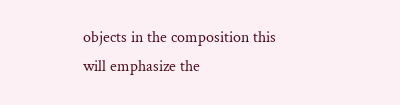objects in the composition this will emphasize the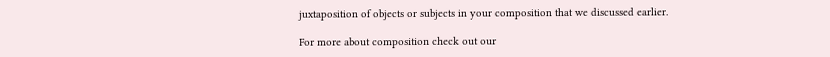juxtaposition of objects or subjects in your composition that we discussed earlier.

For more about composition check out our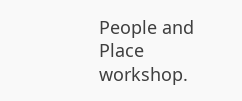People and Place workshop.